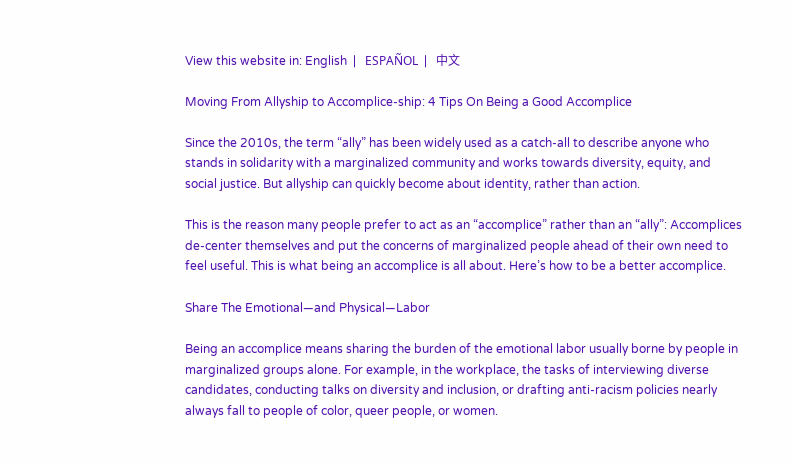View this website in: English  |   ESPAÑOL  |   中文

Moving From Allyship to Accomplice-ship: 4 Tips On Being a Good Accomplice

Since the 2010s, the term “ally” has been widely used as a catch-all to describe anyone who stands in solidarity with a marginalized community and works towards diversity, equity, and social justice. But allyship can quickly become about identity, rather than action.

This is the reason many people prefer to act as an “accomplice” rather than an “ally”: Accomplices de-center themselves and put the concerns of marginalized people ahead of their own need to feel useful. This is what being an accomplice is all about. Here’s how to be a better accomplice.

Share The Emotional—and Physical—Labor

Being an accomplice means sharing the burden of the emotional labor usually borne by people in marginalized groups alone. For example, in the workplace, the tasks of interviewing diverse candidates, conducting talks on diversity and inclusion, or drafting anti-racism policies nearly always fall to people of color, queer people, or women.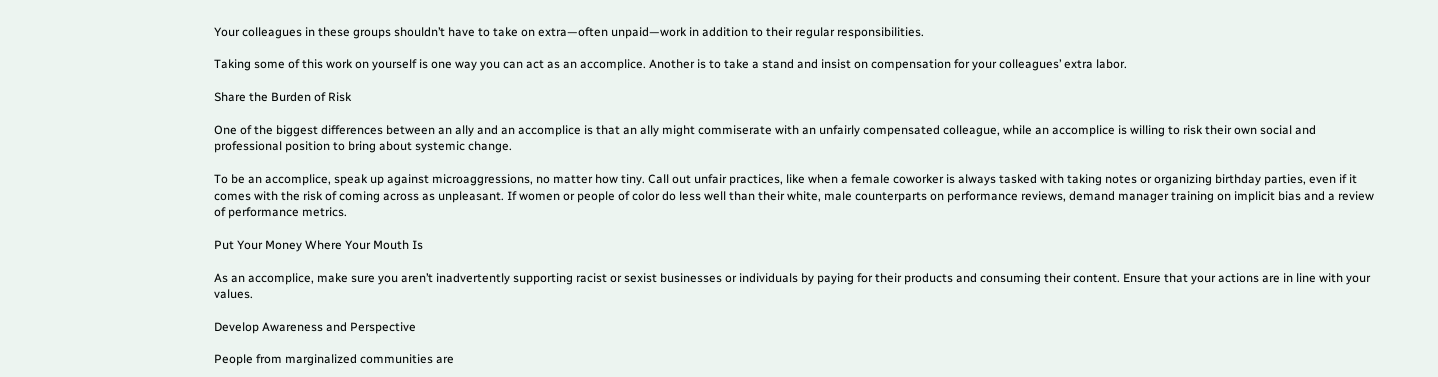Your colleagues in these groups shouldn’t have to take on extra—often unpaid—work in addition to their regular responsibilities.

Taking some of this work on yourself is one way you can act as an accomplice. Another is to take a stand and insist on compensation for your colleagues’ extra labor.

Share the Burden of Risk

One of the biggest differences between an ally and an accomplice is that an ally might commiserate with an unfairly compensated colleague, while an accomplice is willing to risk their own social and professional position to bring about systemic change.

To be an accomplice, speak up against microaggressions, no matter how tiny. Call out unfair practices, like when a female coworker is always tasked with taking notes or organizing birthday parties, even if it comes with the risk of coming across as unpleasant. If women or people of color do less well than their white, male counterparts on performance reviews, demand manager training on implicit bias and a review of performance metrics.

Put Your Money Where Your Mouth Is

As an accomplice, make sure you aren’t inadvertently supporting racist or sexist businesses or individuals by paying for their products and consuming their content. Ensure that your actions are in line with your values.

Develop Awareness and Perspective

People from marginalized communities are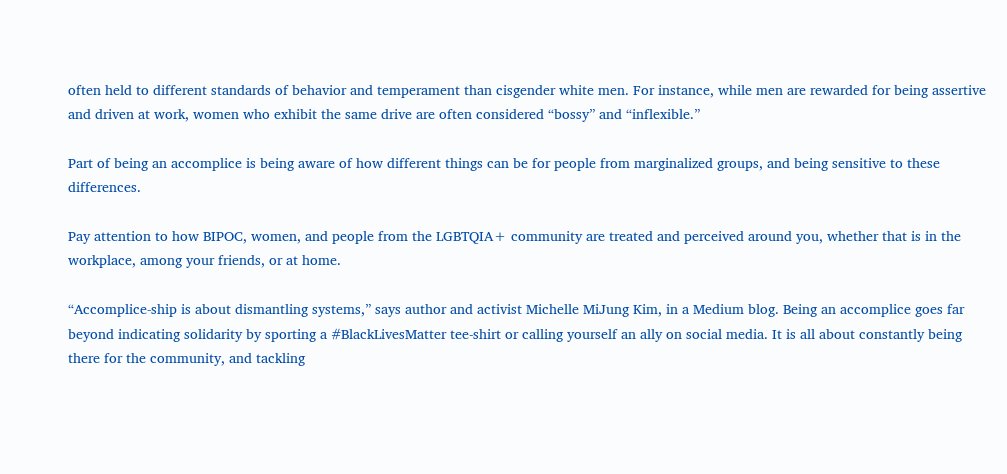often held to different standards of behavior and temperament than cisgender white men. For instance, while men are rewarded for being assertive and driven at work, women who exhibit the same drive are often considered “bossy” and “inflexible.”

Part of being an accomplice is being aware of how different things can be for people from marginalized groups, and being sensitive to these differences.

Pay attention to how BIPOC, women, and people from the LGBTQIA+ community are treated and perceived around you, whether that is in the workplace, among your friends, or at home.

“Accomplice-ship is about dismantling systems,” says author and activist Michelle MiJung Kim, in a Medium blog. Being an accomplice goes far beyond indicating solidarity by sporting a #BlackLivesMatter tee-shirt or calling yourself an ally on social media. It is all about constantly being there for the community, and tackling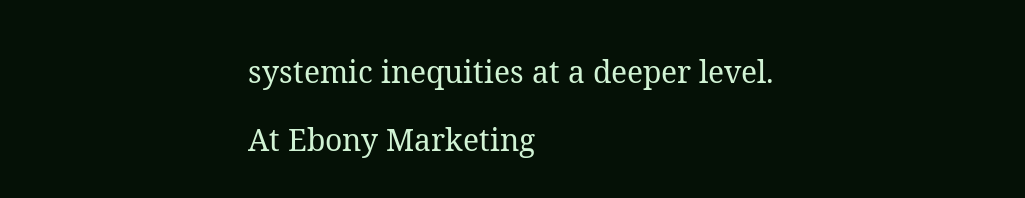systemic inequities at a deeper level.

At Ebony Marketing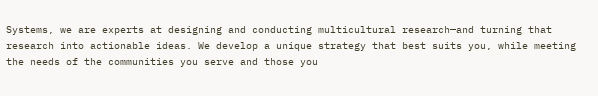Systems, we are experts at designing and conducting multicultural research—and turning that research into actionable ideas. We develop a unique strategy that best suits you, while meeting the needs of the communities you serve and those you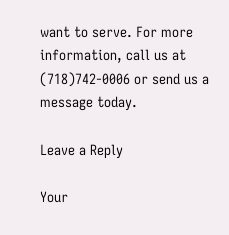want to serve. For more information, call us at (718)742-0006 or send us a message today.

Leave a Reply

Your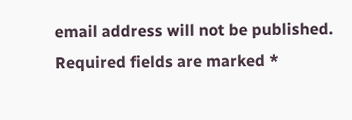email address will not be published. Required fields are marked *